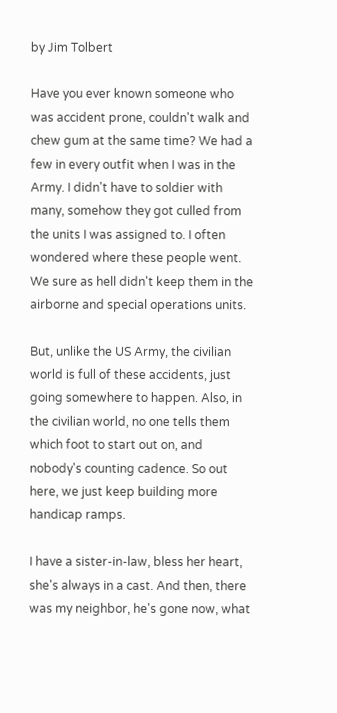by Jim Tolbert

Have you ever known someone who was accident prone, couldn't walk and chew gum at the same time? We had a few in every outfit when I was in the Army. I didn't have to soldier with many, somehow they got culled from the units I was assigned to. I often wondered where these people went. We sure as hell didn't keep them in the airborne and special operations units.

But, unlike the US Army, the civilian world is full of these accidents, just going somewhere to happen. Also, in the civilian world, no one tells them which foot to start out on, and nobody's counting cadence. So out here, we just keep building more handicap ramps.

I have a sister-in-law, bless her heart, she's always in a cast. And then, there was my neighbor, he's gone now, what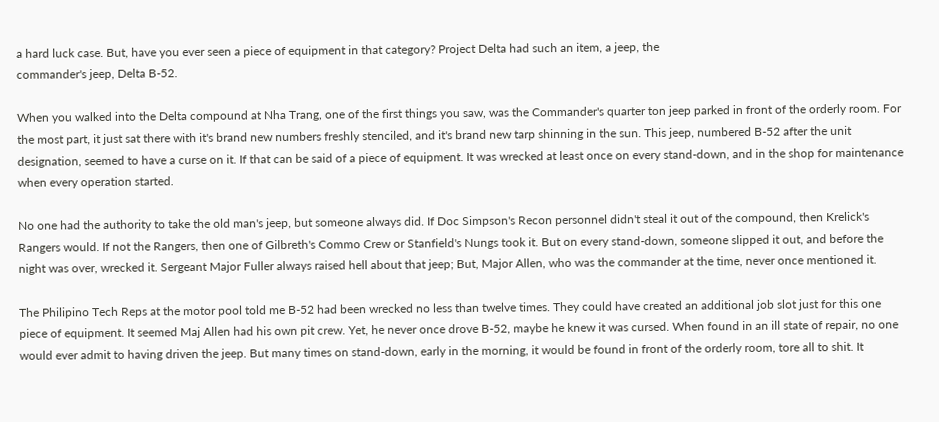a hard luck case. But, have you ever seen a piece of equipment in that category? Project Delta had such an item, a jeep, the
commander's jeep, Delta B-52.

When you walked into the Delta compound at Nha Trang, one of the first things you saw, was the Commander's quarter ton jeep parked in front of the orderly room. For the most part, it just sat there with it's brand new numbers freshly stenciled, and it's brand new tarp shinning in the sun. This jeep, numbered B-52 after the unit designation, seemed to have a curse on it. If that can be said of a piece of equipment. It was wrecked at least once on every stand-down, and in the shop for maintenance when every operation started.

No one had the authority to take the old man's jeep, but someone always did. If Doc Simpson's Recon personnel didn't steal it out of the compound, then Krelick's Rangers would. If not the Rangers, then one of Gilbreth's Commo Crew or Stanfield's Nungs took it. But on every stand-down, someone slipped it out, and before the night was over, wrecked it. Sergeant Major Fuller always raised hell about that jeep; But, Major Allen, who was the commander at the time, never once mentioned it.

The Philipino Tech Reps at the motor pool told me B-52 had been wrecked no less than twelve times. They could have created an additional job slot just for this one piece of equipment. It seemed Maj Allen had his own pit crew. Yet, he never once drove B-52, maybe he knew it was cursed. When found in an ill state of repair, no one would ever admit to having driven the jeep. But many times on stand-down, early in the morning, it would be found in front of the orderly room, tore all to shit. It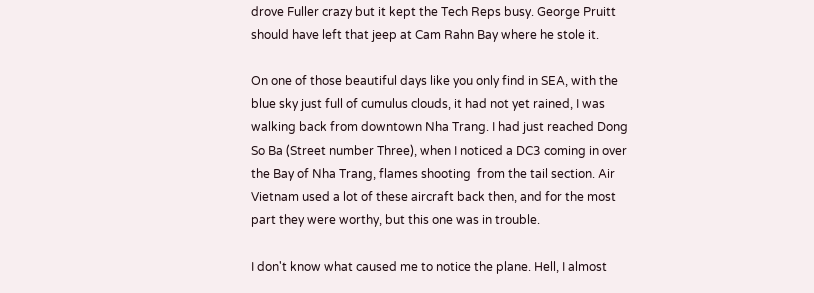drove Fuller crazy but it kept the Tech Reps busy. George Pruitt should have left that jeep at Cam Rahn Bay where he stole it.

On one of those beautiful days like you only find in SEA, with the blue sky just full of cumulus clouds, it had not yet rained, I was walking back from downtown Nha Trang. I had just reached Dong So Ba (Street number Three), when I noticed a DC3 coming in over the Bay of Nha Trang, flames shooting  from the tail section. Air Vietnam used a lot of these aircraft back then, and for the most part they were worthy, but this one was in trouble.

I don't know what caused me to notice the plane. Hell, I almost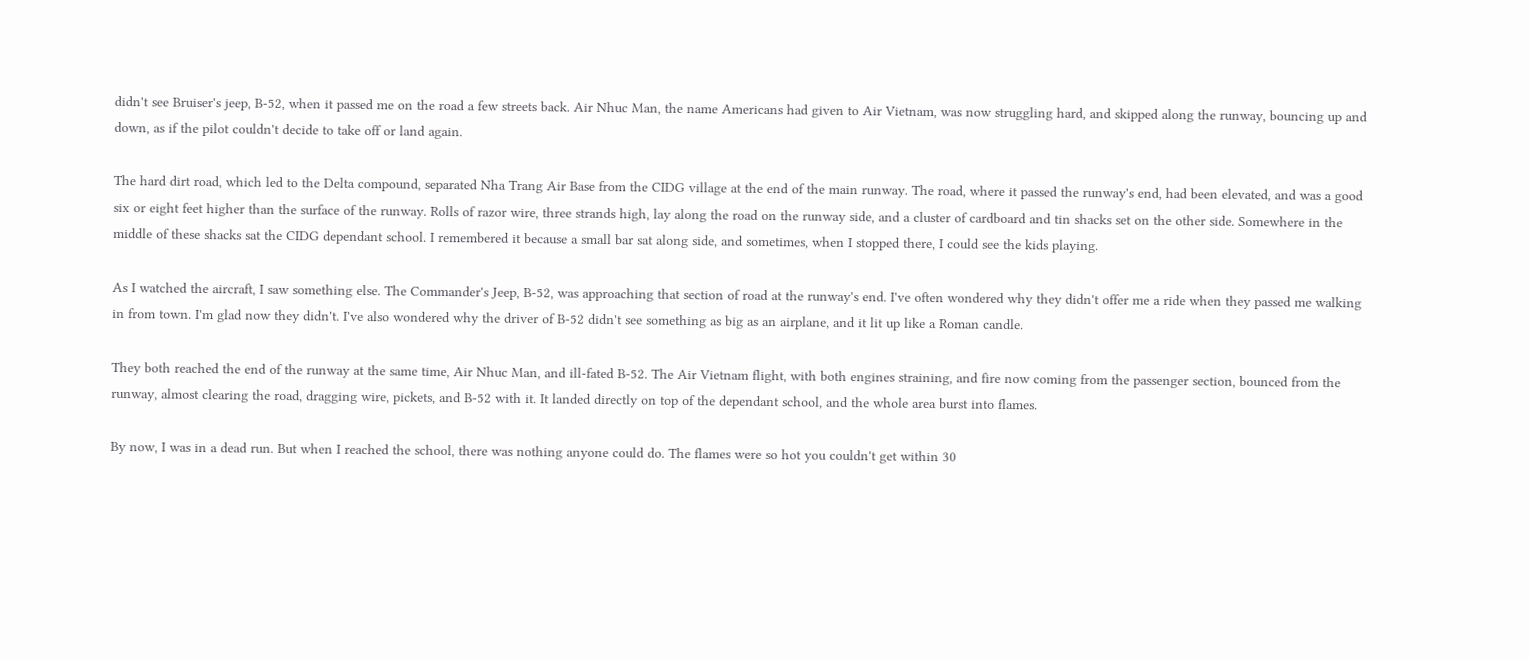didn't see Bruiser's jeep, B-52, when it passed me on the road a few streets back. Air Nhuc Man, the name Americans had given to Air Vietnam, was now struggling hard, and skipped along the runway, bouncing up and down, as if the pilot couldn't decide to take off or land again.

The hard dirt road, which led to the Delta compound, separated Nha Trang Air Base from the CIDG village at the end of the main runway. The road, where it passed the runway's end, had been elevated, and was a good six or eight feet higher than the surface of the runway. Rolls of razor wire, three strands high, lay along the road on the runway side, and a cluster of cardboard and tin shacks set on the other side. Somewhere in the middle of these shacks sat the CIDG dependant school. I remembered it because a small bar sat along side, and sometimes, when I stopped there, I could see the kids playing.

As I watched the aircraft, I saw something else. The Commander's Jeep, B-52, was approaching that section of road at the runway's end. I've often wondered why they didn't offer me a ride when they passed me walking in from town. I'm glad now they didn't. I've also wondered why the driver of B-52 didn't see something as big as an airplane, and it lit up like a Roman candle.

They both reached the end of the runway at the same time, Air Nhuc Man, and ill-fated B-52. The Air Vietnam flight, with both engines straining, and fire now coming from the passenger section, bounced from the runway, almost clearing the road, dragging wire, pickets, and B-52 with it. It landed directly on top of the dependant school, and the whole area burst into flames.

By now, I was in a dead run. But when I reached the school, there was nothing anyone could do. The flames were so hot you couldn't get within 30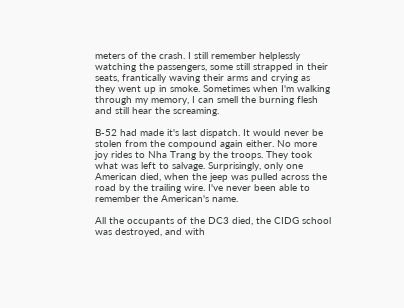meters of the crash. I still remember helplessly watching the passengers, some still strapped in their seats, frantically waving their arms and crying as they went up in smoke. Sometimes when I'm walking through my memory, I can smell the burning flesh and still hear the screaming.

B-52 had made it's last dispatch. It would never be stolen from the compound again either. No more joy rides to Nha Trang by the troops. They took what was left to salvage. Surprisingly, only one American died, when the jeep was pulled across the road by the trailing wire. I've never been able to remember the American's name.

All the occupants of the DC3 died, the CIDG school was destroyed, and with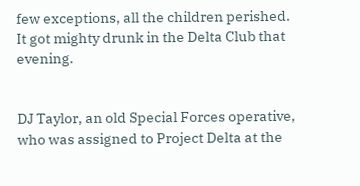few exceptions, all the children perished. It got mighty drunk in the Delta Club that evening.


DJ Taylor, an old Special Forces operative, who was assigned to Project Delta at the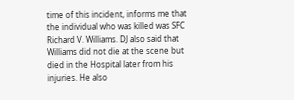time of this incident, informs me that the individual who was killed was SFC Richard V. Williams. DJ also said that Williams did not die at the scene but died in the Hospital later from his injuries. He also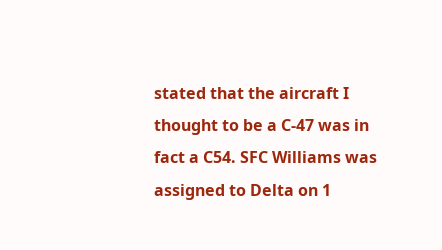stated that the aircraft I thought to be a C-47 was in fact a C54. SFC Williams was assigned to Delta on 1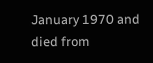January 1970 and died from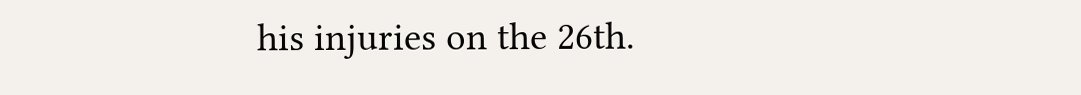his injuries on the 26th.